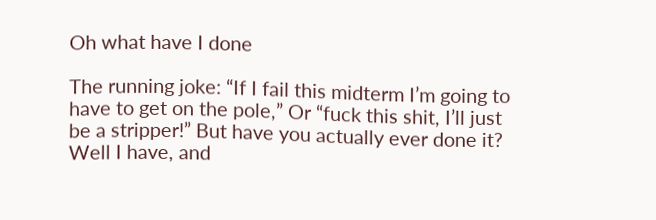Oh what have I done

The running joke: “If I fail this midterm I’m going to have to get on the pole,” Or “fuck this shit, I’ll just be a stripper!” But have you actually ever done it? Well I have, and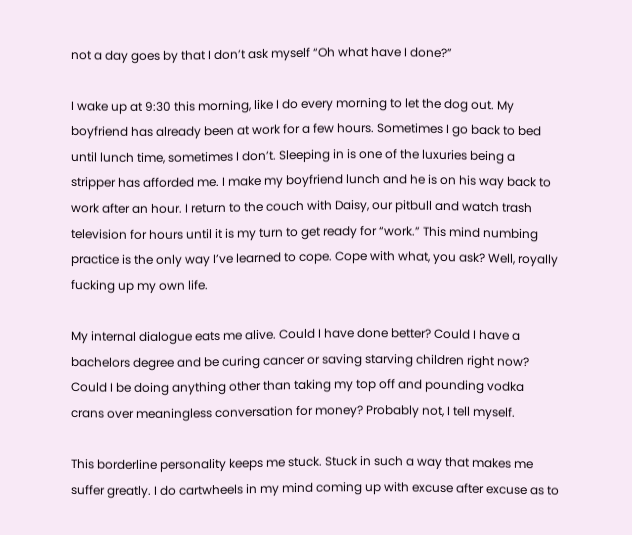not a day goes by that I don’t ask myself “Oh what have I done?”

I wake up at 9:30 this morning, like I do every morning to let the dog out. My boyfriend has already been at work for a few hours. Sometimes I go back to bed until lunch time, sometimes I don’t. Sleeping in is one of the luxuries being a stripper has afforded me. I make my boyfriend lunch and he is on his way back to work after an hour. I return to the couch with Daisy, our pitbull and watch trash television for hours until it is my turn to get ready for “work.” This mind numbing practice is the only way I’ve learned to cope. Cope with what, you ask? Well, royally fucking up my own life.

My internal dialogue eats me alive. Could I have done better? Could I have a bachelors degree and be curing cancer or saving starving children right now? Could I be doing anything other than taking my top off and pounding vodka crans over meaningless conversation for money? Probably not, I tell myself.

This borderline personality keeps me stuck. Stuck in such a way that makes me suffer greatly. I do cartwheels in my mind coming up with excuse after excuse as to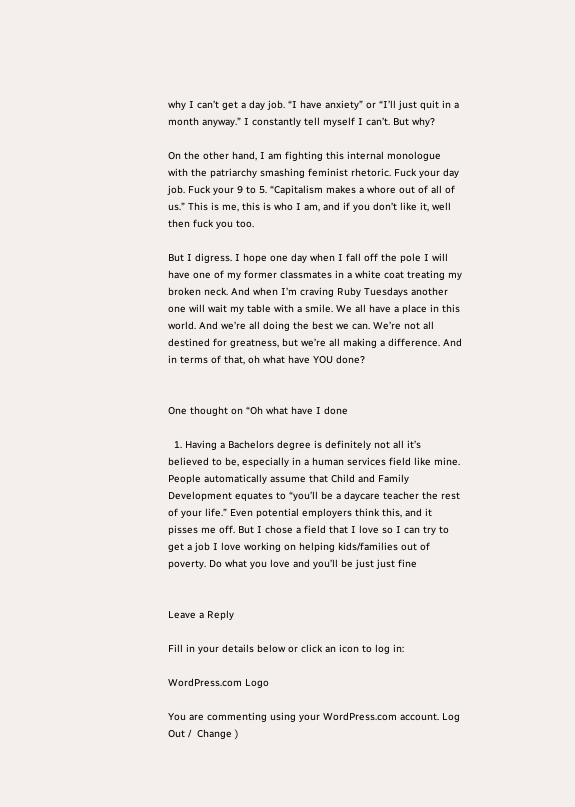why I can’t get a day job. “I have anxiety” or “I’ll just quit in a month anyway.” I constantly tell myself I can’t. But why?

On the other hand, I am fighting this internal monologue with the patriarchy smashing feminist rhetoric. Fuck your day job. Fuck your 9 to 5. “Capitalism makes a whore out of all of us.” This is me, this is who I am, and if you don’t like it, well then fuck you too.

But I digress. I hope one day when I fall off the pole I will have one of my former classmates in a white coat treating my broken neck. And when I’m craving Ruby Tuesdays another one will wait my table with a smile. We all have a place in this world. And we’re all doing the best we can. We’re not all destined for greatness, but we’re all making a difference. And in terms of that, oh what have YOU done?


One thought on “Oh what have I done

  1. Having a Bachelors degree is definitely not all it’s believed to be, especially in a human services field like mine. People automatically assume that Child and Family Development equates to “you’ll be a daycare teacher the rest of your life.” Even potential employers think this, and it pisses me off. But I chose a field that I love so I can try to get a job I love working on helping kids/families out of poverty. Do what you love and you’ll be just just fine


Leave a Reply

Fill in your details below or click an icon to log in:

WordPress.com Logo

You are commenting using your WordPress.com account. Log Out /  Change )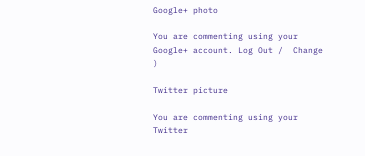Google+ photo

You are commenting using your Google+ account. Log Out /  Change )

Twitter picture

You are commenting using your Twitter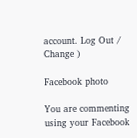account. Log Out /  Change )

Facebook photo

You are commenting using your Facebook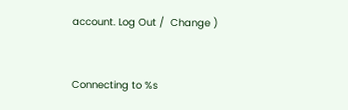account. Log Out /  Change )


Connecting to %s